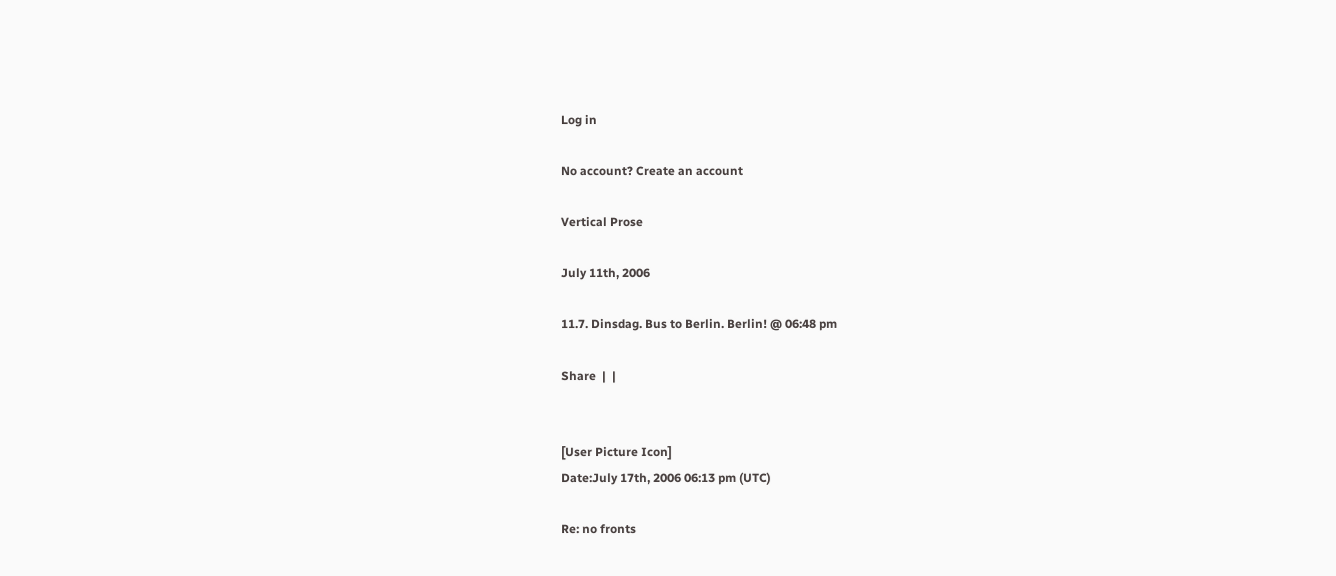Log in

No account? Create an account

Vertical Prose

July 11th, 2006

11.7. Dinsdag. Bus to Berlin. Berlin! @ 06:48 pm

Share  |  |


[User Picture Icon]
Date:July 17th, 2006 06:13 pm (UTC)

Re: no fronts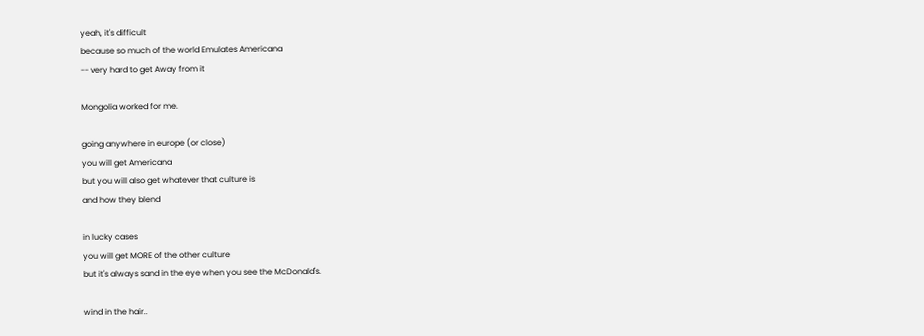yeah, it's difficult
because so much of the world Emulates Americana
-- very hard to get Away from it

Mongolia worked for me.

going anywhere in europe (or close)
you will get Americana
but you will also get whatever that culture is
and how they blend

in lucky cases
you will get MORE of the other culture
but it's always sand in the eye when you see the McDonald's.

wind in the hair..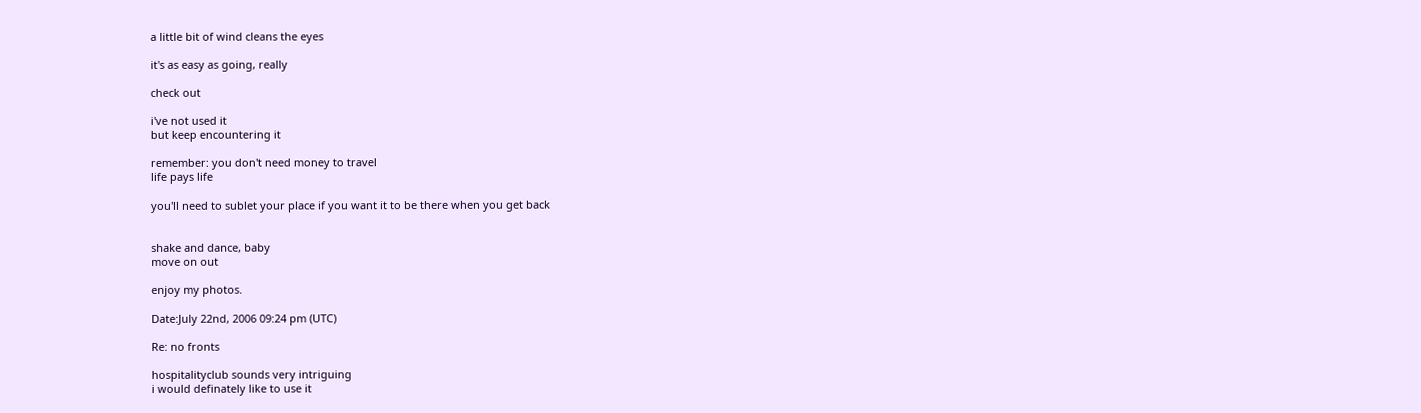a little bit of wind cleans the eyes

it's as easy as going, really

check out

i've not used it
but keep encountering it

remember: you don't need money to travel
life pays life

you'll need to sublet your place if you want it to be there when you get back


shake and dance, baby
move on out

enjoy my photos.

Date:July 22nd, 2006 09:24 pm (UTC)

Re: no fronts

hospitalityclub sounds very intriguing
i would definately like to use it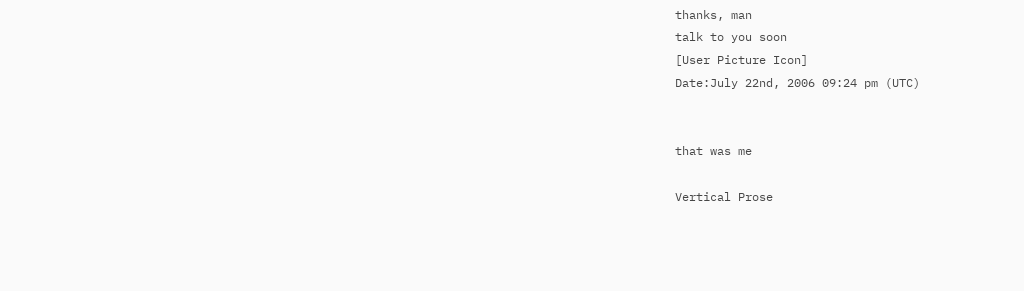thanks, man
talk to you soon
[User Picture Icon]
Date:July 22nd, 2006 09:24 pm (UTC)


that was me

Vertical Prose